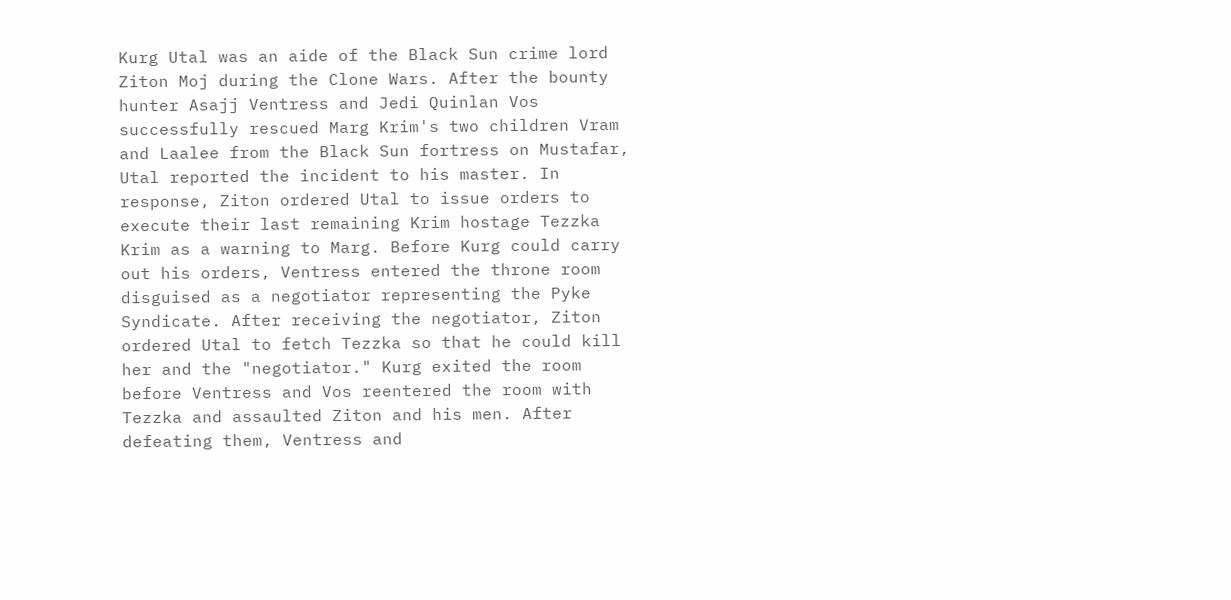Kurg Utal was an aide of the Black Sun crime lord Ziton Moj during the Clone Wars. After the bounty hunter Asajj Ventress and Jedi Quinlan Vos successfully rescued Marg Krim's two children Vram and Laalee from the Black Sun fortress on Mustafar, Utal reported the incident to his master. In response, Ziton ordered Utal to issue orders to execute their last remaining Krim hostage Tezzka Krim as a warning to Marg. Before Kurg could carry out his orders, Ventress entered the throne room disguised as a negotiator representing the Pyke Syndicate. After receiving the negotiator, Ziton ordered Utal to fetch Tezzka so that he could kill her and the "negotiator." Kurg exited the room before Ventress and Vos reentered the room with Tezzka and assaulted Ziton and his men. After defeating them, Ventress and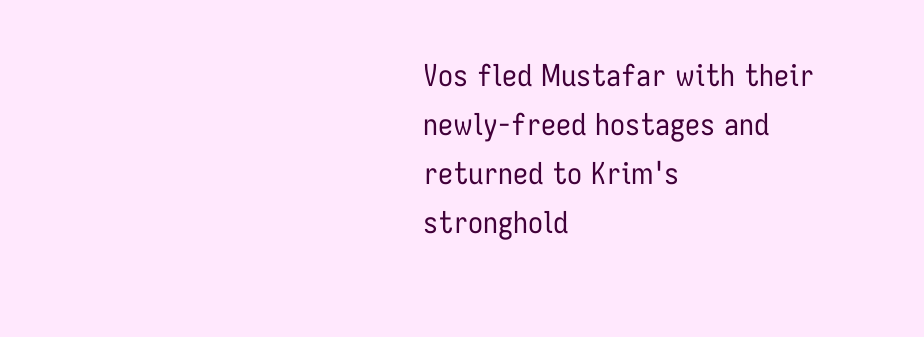Vos fled Mustafar with their newly-freed hostages and returned to Krim's stronghold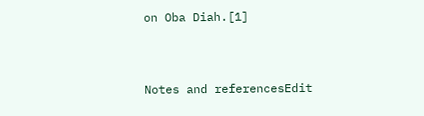on Oba Diah.[1]


Notes and referencesEdit